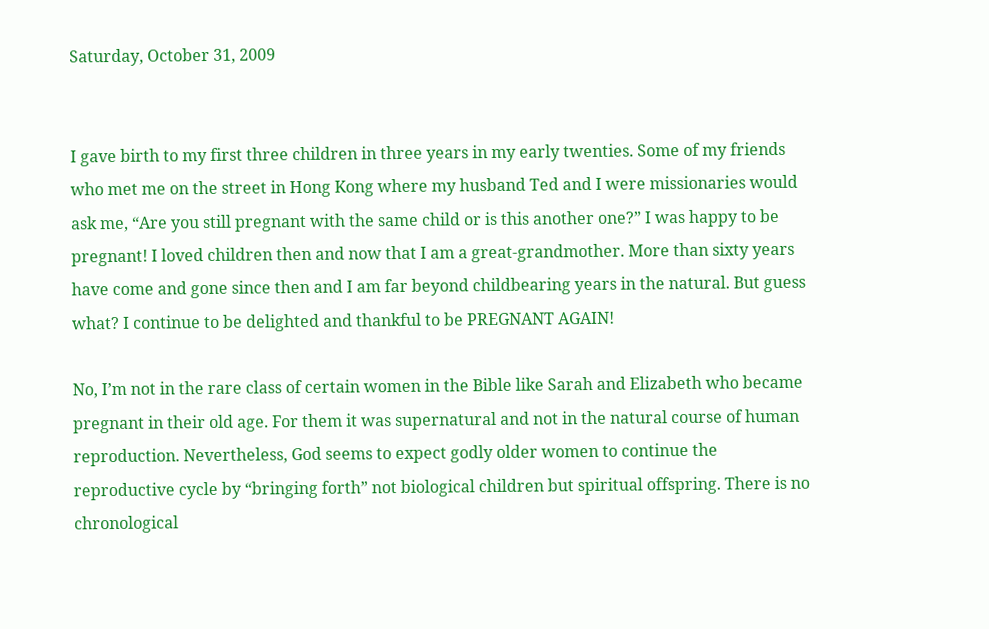Saturday, October 31, 2009


I gave birth to my first three children in three years in my early twenties. Some of my friends who met me on the street in Hong Kong where my husband Ted and I were missionaries would ask me, “Are you still pregnant with the same child or is this another one?” I was happy to be pregnant! I loved children then and now that I am a great-grandmother. More than sixty years have come and gone since then and I am far beyond childbearing years in the natural. But guess what? I continue to be delighted and thankful to be PREGNANT AGAIN!

No, I’m not in the rare class of certain women in the Bible like Sarah and Elizabeth who became pregnant in their old age. For them it was supernatural and not in the natural course of human reproduction. Nevertheless, God seems to expect godly older women to continue the reproductive cycle by “bringing forth” not biological children but spiritual offspring. There is no chronological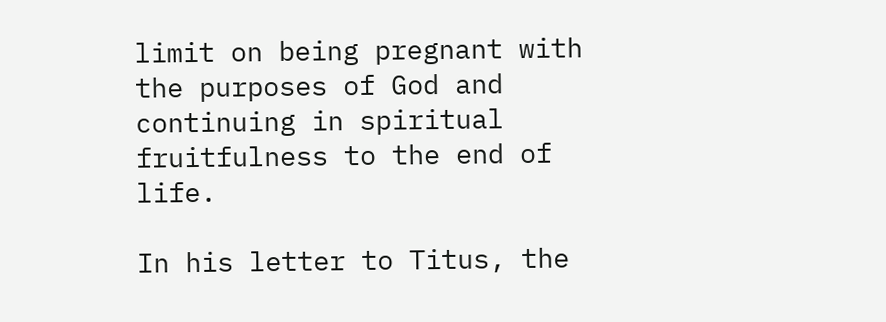limit on being pregnant with the purposes of God and continuing in spiritual fruitfulness to the end of life.

In his letter to Titus, the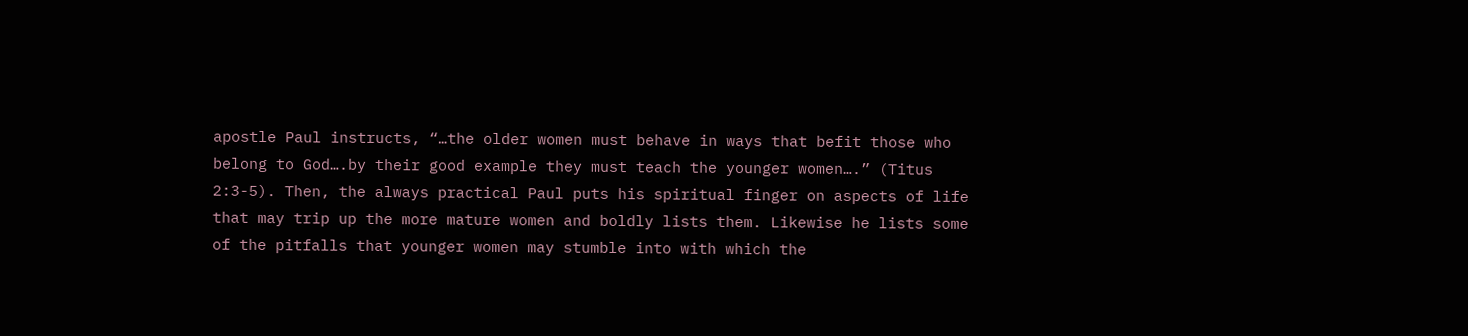apostle Paul instructs, “…the older women must behave in ways that befit those who belong to God….by their good example they must teach the younger women….” (Titus 2:3-5). Then, the always practical Paul puts his spiritual finger on aspects of life that may trip up the more mature women and boldly lists them. Likewise he lists some of the pitfalls that younger women may stumble into with which the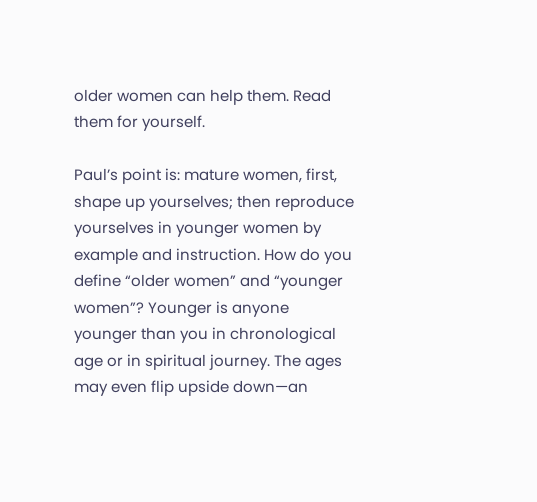older women can help them. Read them for yourself.

Paul’s point is: mature women, first, shape up yourselves; then reproduce yourselves in younger women by example and instruction. How do you define “older women” and “younger women”? Younger is anyone younger than you in chronological age or in spiritual journey. The ages may even flip upside down—an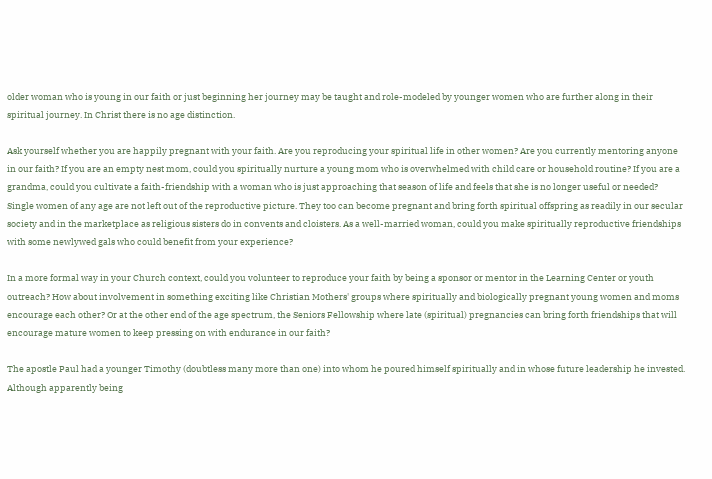older woman who is young in our faith or just beginning her journey may be taught and role-modeled by younger women who are further along in their spiritual journey. In Christ there is no age distinction.

Ask yourself whether you are happily pregnant with your faith. Are you reproducing your spiritual life in other women? Are you currently mentoring anyone in our faith? If you are an empty nest mom, could you spiritually nurture a young mom who is overwhelmed with child care or household routine? If you are a grandma, could you cultivate a faith-friendship with a woman who is just approaching that season of life and feels that she is no longer useful or needed? Single women of any age are not left out of the reproductive picture. They too can become pregnant and bring forth spiritual offspring as readily in our secular society and in the marketplace as religious sisters do in convents and cloisters. As a well-married woman, could you make spiritually reproductive friendships with some newlywed gals who could benefit from your experience?

In a more formal way in your Church context, could you volunteer to reproduce your faith by being a sponsor or mentor in the Learning Center or youth outreach? How about involvement in something exciting like Christian Mothers' groups where spiritually and biologically pregnant young women and moms encourage each other? Or at the other end of the age spectrum, the Seniors Fellowship where late (spiritual) pregnancies can bring forth friendships that will encourage mature women to keep pressing on with endurance in our faith?

The apostle Paul had a younger Timothy (doubtless many more than one) into whom he poured himself spiritually and in whose future leadership he invested. Although apparently being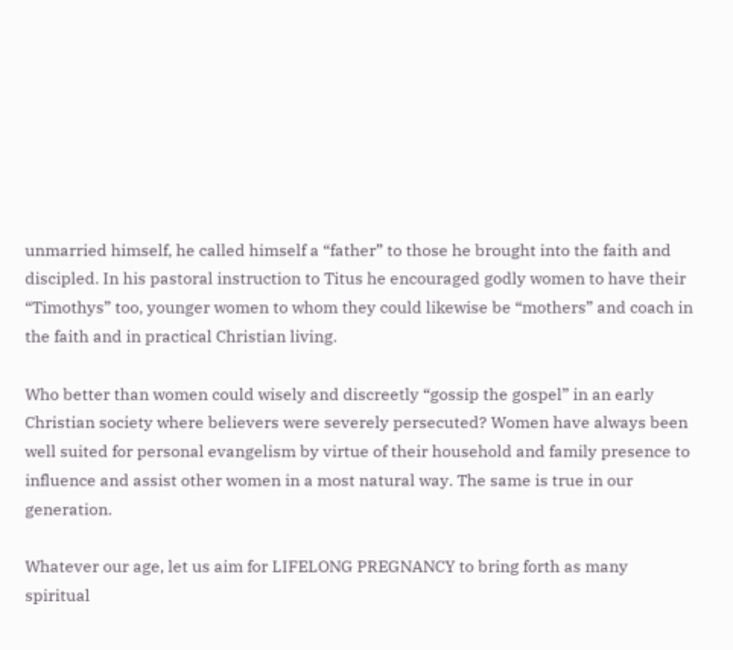unmarried himself, he called himself a “father” to those he brought into the faith and discipled. In his pastoral instruction to Titus he encouraged godly women to have their “Timothys” too, younger women to whom they could likewise be “mothers” and coach in the faith and in practical Christian living.

Who better than women could wisely and discreetly “gossip the gospel” in an early Christian society where believers were severely persecuted? Women have always been well suited for personal evangelism by virtue of their household and family presence to influence and assist other women in a most natural way. The same is true in our generation.

Whatever our age, let us aim for LIFELONG PREGNANCY to bring forth as many spiritual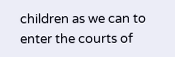children as we can to enter the courts of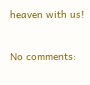heaven with us!


No comments: